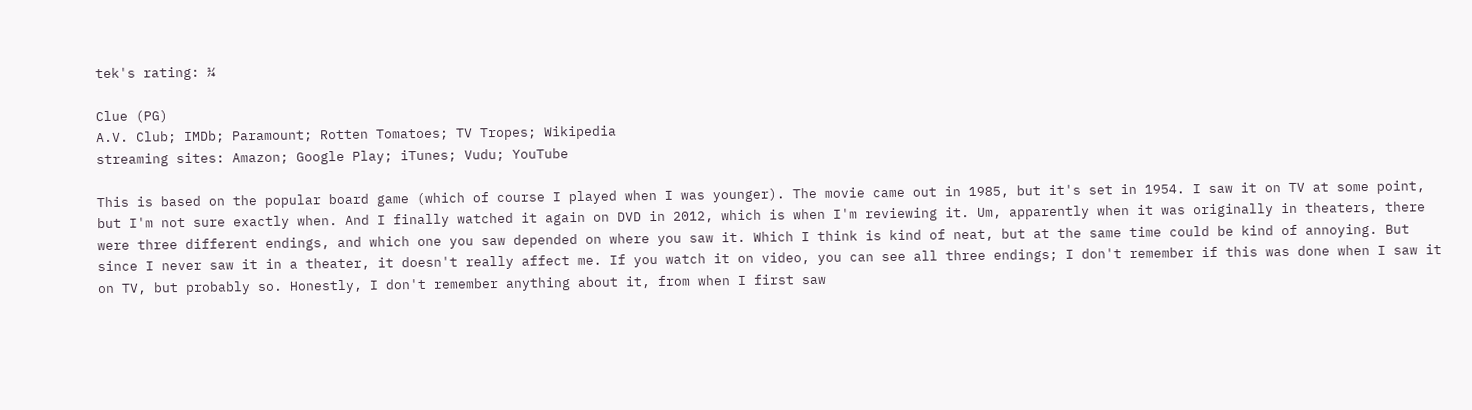tek's rating: ¼

Clue (PG)
A.V. Club; IMDb; Paramount; Rotten Tomatoes; TV Tropes; Wikipedia
streaming sites: Amazon; Google Play; iTunes; Vudu; YouTube

This is based on the popular board game (which of course I played when I was younger). The movie came out in 1985, but it's set in 1954. I saw it on TV at some point, but I'm not sure exactly when. And I finally watched it again on DVD in 2012, which is when I'm reviewing it. Um, apparently when it was originally in theaters, there were three different endings, and which one you saw depended on where you saw it. Which I think is kind of neat, but at the same time could be kind of annoying. But since I never saw it in a theater, it doesn't really affect me. If you watch it on video, you can see all three endings; I don't remember if this was done when I saw it on TV, but probably so. Honestly, I don't remember anything about it, from when I first saw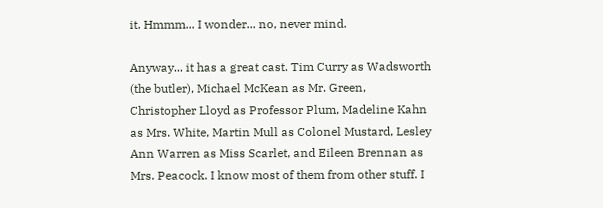it. Hmmm... I wonder... no, never mind.

Anyway... it has a great cast. Tim Curry as Wadsworth (the butler), Michael McKean as Mr. Green, Christopher Lloyd as Professor Plum, Madeline Kahn as Mrs. White, Martin Mull as Colonel Mustard, Lesley Ann Warren as Miss Scarlet, and Eileen Brennan as Mrs. Peacock. I know most of them from other stuff. I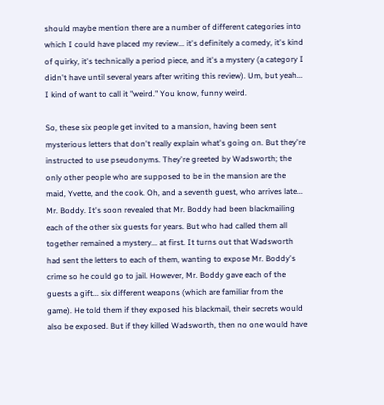should maybe mention there are a number of different categories into which I could have placed my review... it's definitely a comedy, it's kind of quirky, it's technically a period piece, and it's a mystery (a category I didn't have until several years after writing this review). Um, but yeah... I kind of want to call it "weird." You know, funny weird.

So, these six people get invited to a mansion, having been sent mysterious letters that don't really explain what's going on. But they're instructed to use pseudonyms. They're greeted by Wadsworth; the only other people who are supposed to be in the mansion are the maid, Yvette, and the cook. Oh, and a seventh guest, who arrives late... Mr. Boddy. It's soon revealed that Mr. Boddy had been blackmailing each of the other six guests for years. But who had called them all together remained a mystery... at first. It turns out that Wadsworth had sent the letters to each of them, wanting to expose Mr. Boddy's crime so he could go to jail. However, Mr. Boddy gave each of the guests a gift... six different weapons (which are familiar from the game). He told them if they exposed his blackmail, their secrets would also be exposed. But if they killed Wadsworth, then no one would have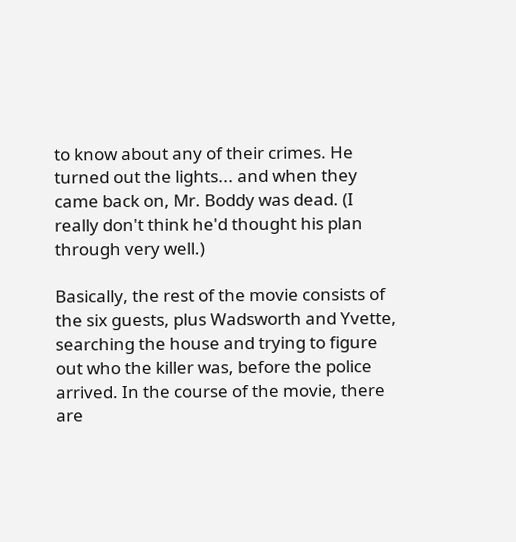to know about any of their crimes. He turned out the lights... and when they came back on, Mr. Boddy was dead. (I really don't think he'd thought his plan through very well.)

Basically, the rest of the movie consists of the six guests, plus Wadsworth and Yvette, searching the house and trying to figure out who the killer was, before the police arrived. In the course of the movie, there are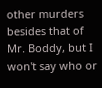other murders besides that of Mr. Boddy, but I won't say who or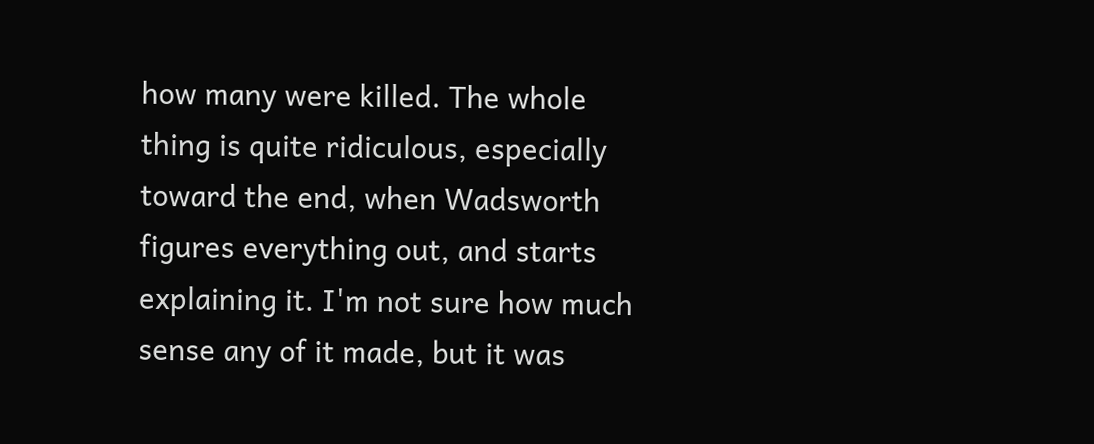how many were killed. The whole thing is quite ridiculous, especially toward the end, when Wadsworth figures everything out, and starts explaining it. I'm not sure how much sense any of it made, but it was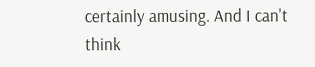certainly amusing. And I can't think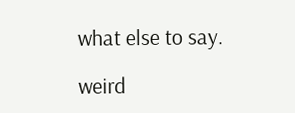what else to say.

weird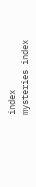index
mysteries index